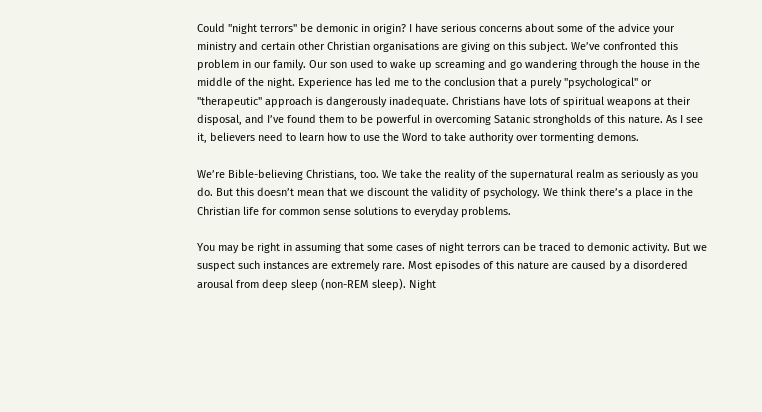Could "night terrors" be demonic in origin? I have serious concerns about some of the advice your ministry and certain other Christian organisations are giving on this subject. We’ve confronted this problem in our family. Our son used to wake up screaming and go wandering through the house in the middle of the night. Experience has led me to the conclusion that a purely "psychological" or "therapeutic" approach is dangerously inadequate. Christians have lots of spiritual weapons at their disposal, and I’ve found them to be powerful in overcoming Satanic strongholds of this nature. As I see it, believers need to learn how to use the Word to take authority over tormenting demons.

We’re Bible-believing Christians, too. We take the reality of the supernatural realm as seriously as you do. But this doesn’t mean that we discount the validity of psychology. We think there’s a place in the Christian life for common sense solutions to everyday problems.

You may be right in assuming that some cases of night terrors can be traced to demonic activity. But we suspect such instances are extremely rare. Most episodes of this nature are caused by a disordered arousal from deep sleep (non-REM sleep). Night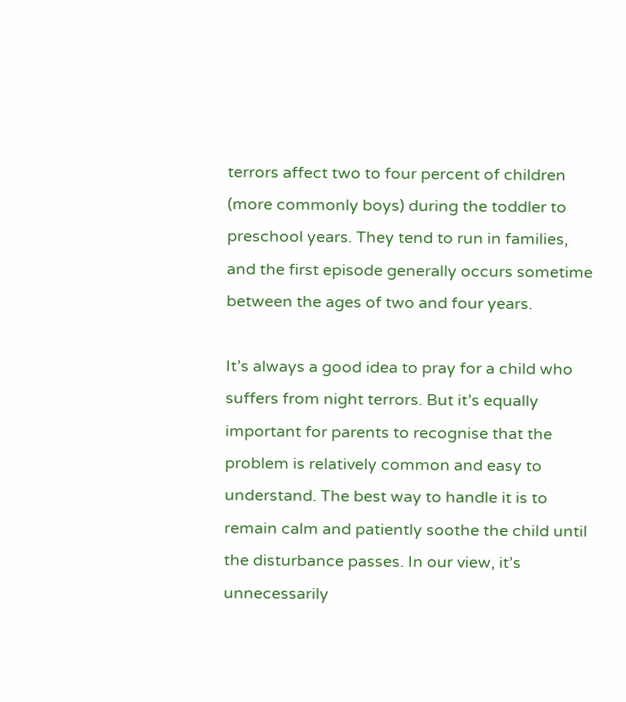terrors affect two to four percent of children (more commonly boys) during the toddler to preschool years. They tend to run in families, and the first episode generally occurs sometime between the ages of two and four years.

It’s always a good idea to pray for a child who suffers from night terrors. But it’s equally important for parents to recognise that the problem is relatively common and easy to understand. The best way to handle it is to remain calm and patiently soothe the child until the disturbance passes. In our view, it’s unnecessarily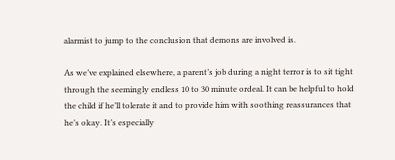alarmist to jump to the conclusion that demons are involved is.

As we’ve explained elsewhere, a parent’s job during a night terror is to sit tight through the seemingly endless 10 to 30 minute ordeal. It can be helpful to hold the child if he’ll tolerate it and to provide him with soothing reassurances that he’s okay. It’s especially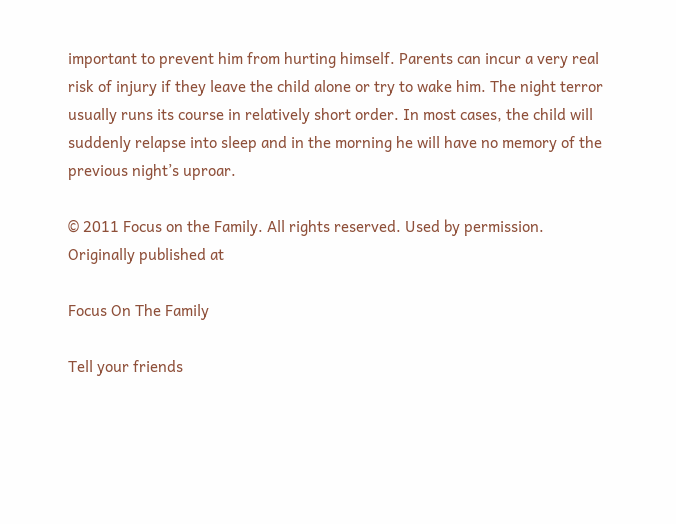important to prevent him from hurting himself. Parents can incur a very real risk of injury if they leave the child alone or try to wake him. The night terror usually runs its course in relatively short order. In most cases, the child will suddenly relapse into sleep and in the morning he will have no memory of the previous night’s uproar.

© 2011 Focus on the Family. All rights reserved. Used by permission. Originally published at

Focus On The Family

Tell your friends